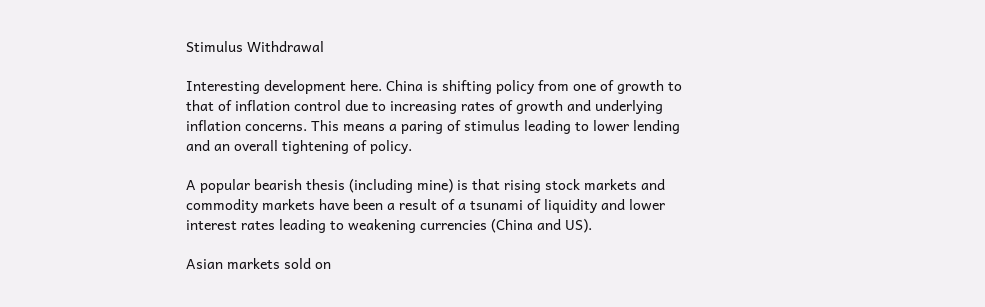Stimulus Withdrawal

Interesting development here. China is shifting policy from one of growth to that of inflation control due to increasing rates of growth and underlying inflation concerns. This means a paring of stimulus leading to lower lending and an overall tightening of policy.

A popular bearish thesis (including mine) is that rising stock markets and commodity markets have been a result of a tsunami of liquidity and lower interest rates leading to weakening currencies (China and US).

Asian markets sold on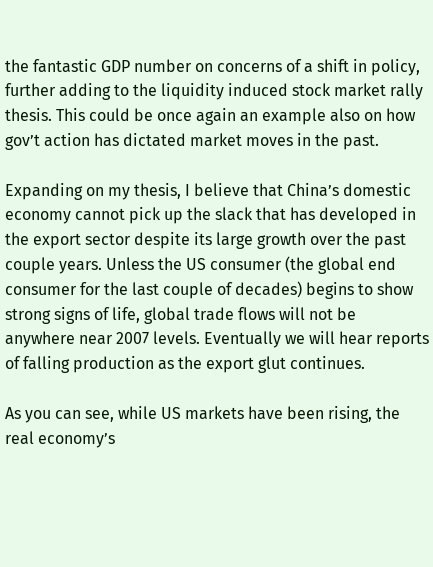the fantastic GDP number on concerns of a shift in policy, further adding to the liquidity induced stock market rally thesis. This could be once again an example also on how gov’t action has dictated market moves in the past.

Expanding on my thesis, I believe that China’s domestic economy cannot pick up the slack that has developed in the export sector despite its large growth over the past couple years. Unless the US consumer (the global end consumer for the last couple of decades) begins to show strong signs of life, global trade flows will not be anywhere near 2007 levels. Eventually we will hear reports of falling production as the export glut continues.

As you can see, while US markets have been rising, the real economy’s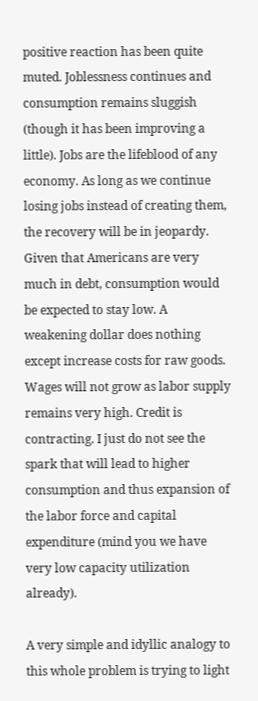positive reaction has been quite muted. Joblessness continues and consumption remains sluggish (though it has been improving a little). Jobs are the lifeblood of any economy. As long as we continue losing jobs instead of creating them, the recovery will be in jeopardy. Given that Americans are very much in debt, consumption would be expected to stay low. A weakening dollar does nothing except increase costs for raw goods. Wages will not grow as labor supply remains very high. Credit is contracting. I just do not see the spark that will lead to higher consumption and thus expansion of the labor force and capital expenditure (mind you we have very low capacity utilization already).

A very simple and idyllic analogy to this whole problem is trying to light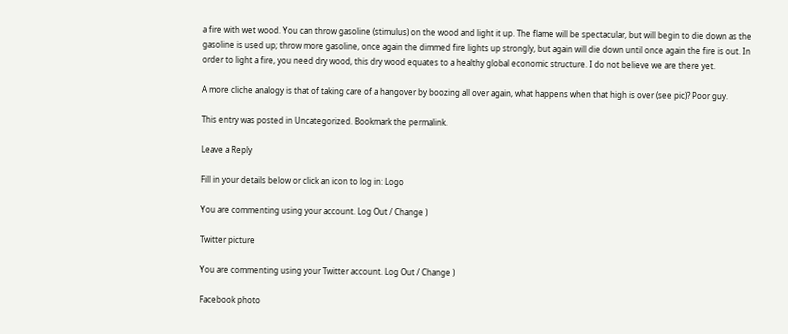a fire with wet wood. You can throw gasoline (stimulus) on the wood and light it up. The flame will be spectacular, but will begin to die down as the gasoline is used up; throw more gasoline, once again the dimmed fire lights up strongly, but again will die down until once again the fire is out. In order to light a fire, you need dry wood, this dry wood equates to a healthy global economic structure. I do not believe we are there yet.

A more cliche analogy is that of taking care of a hangover by boozing all over again, what happens when that high is over (see pic)? Poor guy.

This entry was posted in Uncategorized. Bookmark the permalink.

Leave a Reply

Fill in your details below or click an icon to log in: Logo

You are commenting using your account. Log Out / Change )

Twitter picture

You are commenting using your Twitter account. Log Out / Change )

Facebook photo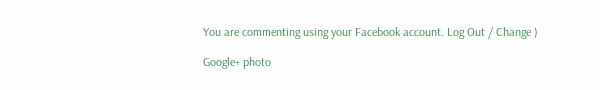You are commenting using your Facebook account. Log Out / Change )

Google+ photo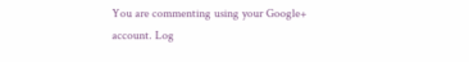You are commenting using your Google+ account. Log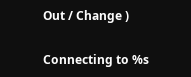Out / Change )

Connecting to %s